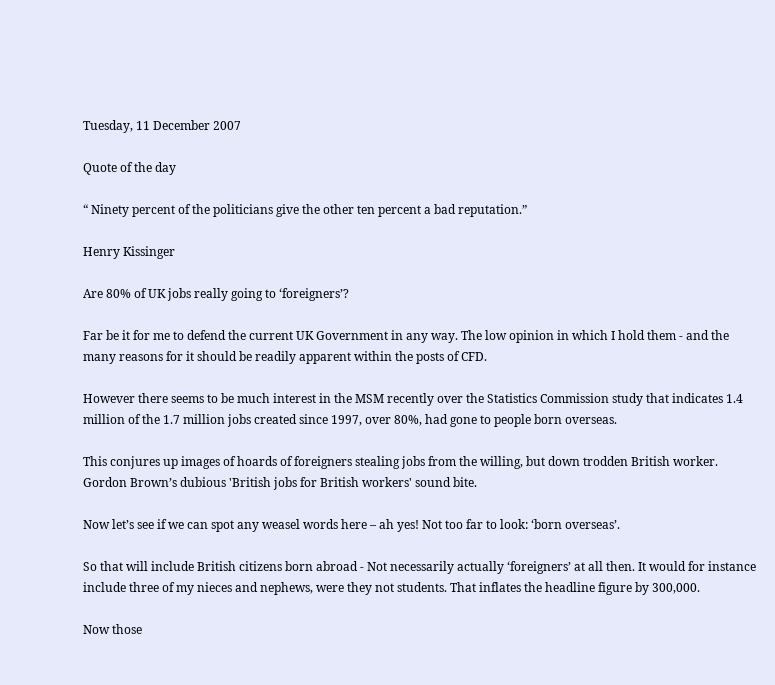Tuesday, 11 December 2007

Quote of the day

“ Ninety percent of the politicians give the other ten percent a bad reputation.”

Henry Kissinger

Are 80% of UK jobs really going to ‘foreigners’?

Far be it for me to defend the current UK Government in any way. The low opinion in which I hold them - and the many reasons for it should be readily apparent within the posts of CFD.

However there seems to be much interest in the MSM recently over the Statistics Commission study that indicates 1.4 million of the 1.7 million jobs created since 1997, over 80%, had gone to people born overseas.

This conjures up images of hoards of foreigners stealing jobs from the willing, but down trodden British worker. Gordon Brown’s dubious 'British jobs for British workers' sound bite.

Now let’s see if we can spot any weasel words here – ah yes! Not too far to look: ‘born overseas’.

So that will include British citizens born abroad - Not necessarily actually ‘foreigners’ at all then. It would for instance include three of my nieces and nephews, were they not students. That inflates the headline figure by 300,000.

Now those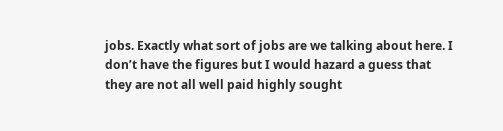jobs. Exactly what sort of jobs are we talking about here. I don’t have the figures but I would hazard a guess that they are not all well paid highly sought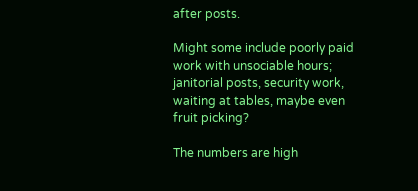after posts.

Might some include poorly paid work with unsociable hours; janitorial posts, security work, waiting at tables, maybe even fruit picking?

The numbers are high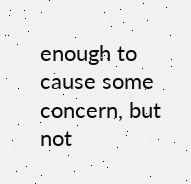enough to cause some concern, but not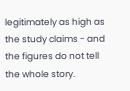legitimately as high as the study claims - and the figures do not tell the whole story.